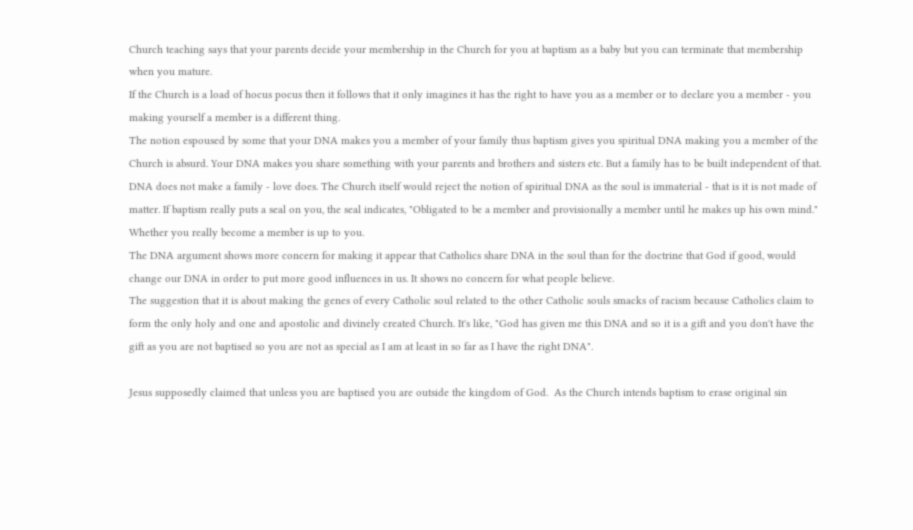Church teaching says that your parents decide your membership in the Church for you at baptism as a baby but you can terminate that membership when you mature.
If the Church is a load of hocus pocus then it follows that it only imagines it has the right to have you as a member or to declare you a member - you making yourself a member is a different thing.
The notion espoused by some that your DNA makes you a member of your family thus baptism gives you spiritual DNA making you a member of the Church is absurd. Your DNA makes you share something with your parents and brothers and sisters etc. But a family has to be built independent of that. DNA does not make a family - love does. The Church itself would reject the notion of spiritual DNA as the soul is immaterial - that is it is not made of matter. If baptism really puts a seal on you, the seal indicates, "Obligated to be a member and provisionally a member until he makes up his own mind." Whether you really become a member is up to you.
The DNA argument shows more concern for making it appear that Catholics share DNA in the soul than for the doctrine that God if good, would change our DNA in order to put more good influences in us. It shows no concern for what people believe.
The suggestion that it is about making the genes of every Catholic soul related to the other Catholic souls smacks of racism because Catholics claim to form the only holy and one and apostolic and divinely created Church. It's like, "God has given me this DNA and so it is a gift and you don't have the gift as you are not baptised so you are not as special as I am at least in so far as I have the right DNA".

Jesus supposedly claimed that unless you are baptised you are outside the kingdom of God.  As the Church intends baptism to erase original sin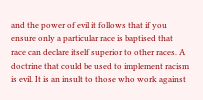and the power of evil it follows that if you ensure only a particular race is baptised that race can declare itself superior to other races. A doctrine that could be used to implement racism is evil. It is an insult to those who work against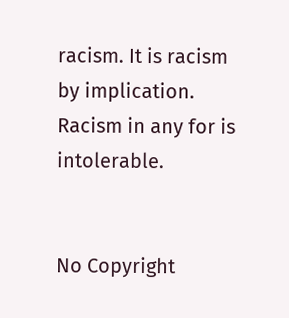racism. It is racism by implication. Racism in any for is intolerable.


No Copyright